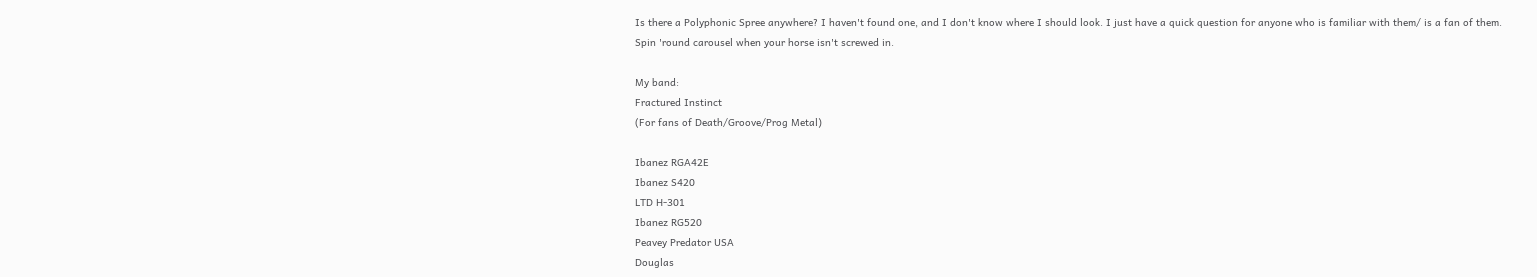Is there a Polyphonic Spree anywhere? I haven't found one, and I don't know where I should look. I just have a quick question for anyone who is familiar with them/ is a fan of them.
Spin 'round carousel when your horse isn't screwed in.

My band:
Fractured Instinct
(For fans of Death/Groove/Prog Metal)

Ibanez RGA42E
Ibanez S420
LTD H-301
Ibanez RG520
Peavey Predator USA
Douglas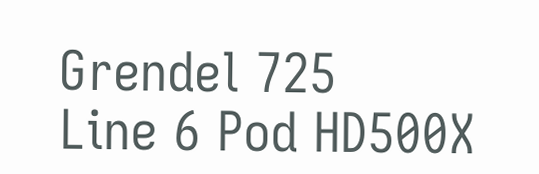Grendel 725
Line 6 Pod HD500X